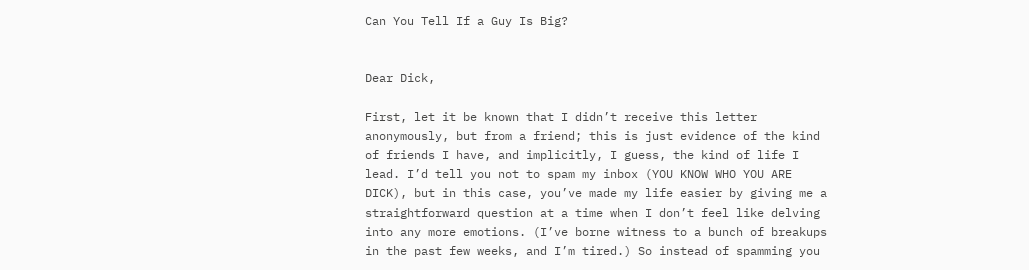Can You Tell If a Guy Is Big?


Dear Dick,

First, let it be known that I didn’t receive this letter anonymously, but from a friend; this is just evidence of the kind of friends I have, and implicitly, I guess, the kind of life I lead. I’d tell you not to spam my inbox (YOU KNOW WHO YOU ARE DICK), but in this case, you’ve made my life easier by giving me a straightforward question at a time when I don’t feel like delving into any more emotions. (I’ve borne witness to a bunch of breakups in the past few weeks, and I’m tired.) So instead of spamming you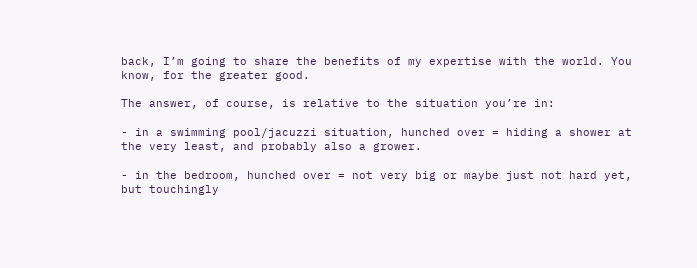back, I’m going to share the benefits of my expertise with the world. You know, for the greater good.

The answer, of course, is relative to the situation you’re in:

- in a swimming pool/jacuzzi situation, hunched over = hiding a shower at the very least, and probably also a grower.

- in the bedroom, hunched over = not very big or maybe just not hard yet, but touchingly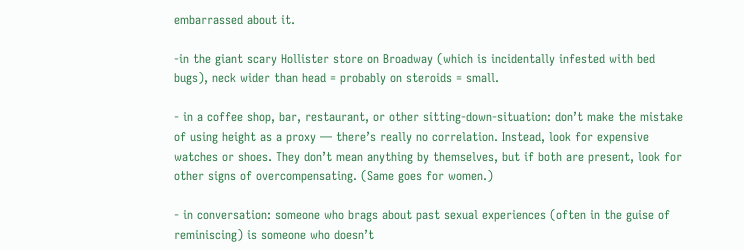embarrassed about it.

-in the giant scary Hollister store on Broadway (which is incidentally infested with bed bugs), neck wider than head = probably on steroids = small.

- in a coffee shop, bar, restaurant, or other sitting-down-situation: don’t make the mistake of using height as a proxy — there’s really no correlation. Instead, look for expensive watches or shoes. They don’t mean anything by themselves, but if both are present, look for other signs of overcompensating. (Same goes for women.)

- in conversation: someone who brags about past sexual experiences (often in the guise of reminiscing) is someone who doesn’t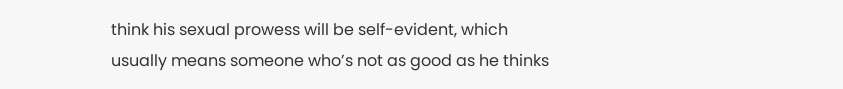think his sexual prowess will be self-evident, which usually means someone who’s not as good as he thinks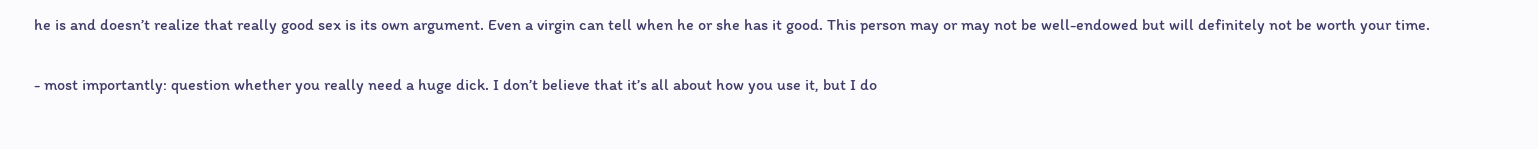he is and doesn’t realize that really good sex is its own argument. Even a virgin can tell when he or she has it good. This person may or may not be well-endowed but will definitely not be worth your time.

- most importantly: question whether you really need a huge dick. I don’t believe that it’s all about how you use it, but I do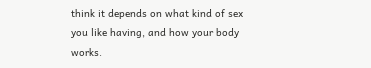think it depends on what kind of sex you like having, and how your body works.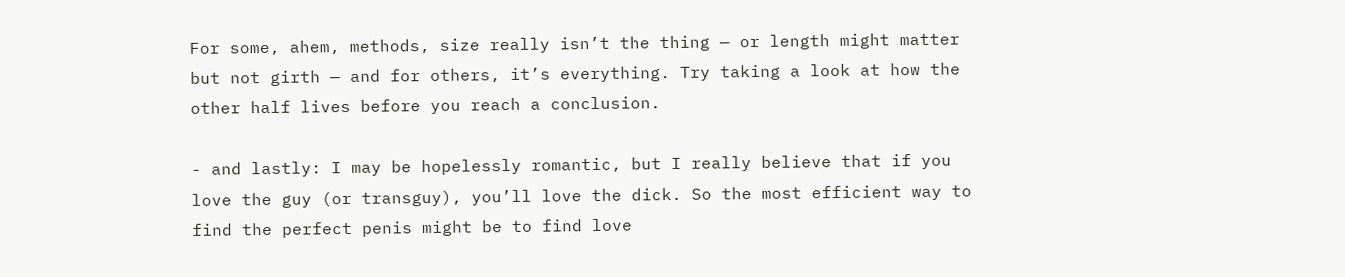For some, ahem, methods, size really isn’t the thing — or length might matter but not girth — and for others, it’s everything. Try taking a look at how the other half lives before you reach a conclusion.

- and lastly: I may be hopelessly romantic, but I really believe that if you love the guy (or transguy), you’ll love the dick. So the most efficient way to find the perfect penis might be to find love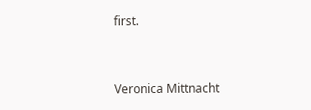first.


Veronica Mittnacht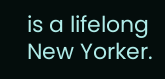is a lifelong New Yorker.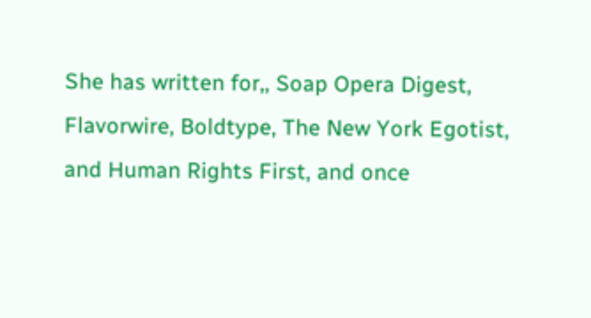She has written for,, Soap Opera Digest, Flavorwire, Boldtype, The New York Egotist, and Human Rights First, and once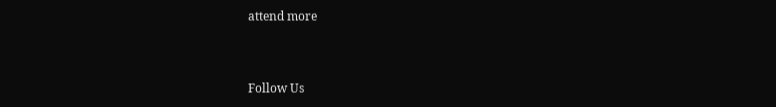attend more


Follow Us